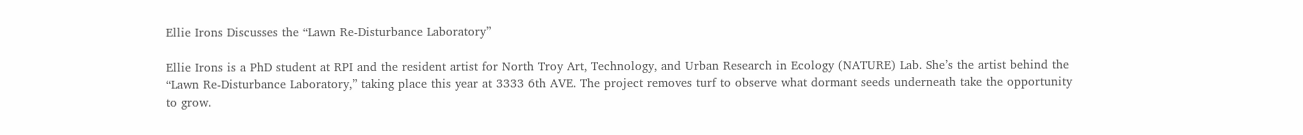Ellie Irons Discusses the “Lawn Re-Disturbance Laboratory”

Ellie Irons is a PhD student at RPI and the resident artist for North Troy Art, Technology, and Urban Research in Ecology (NATURE) Lab. She’s the artist behind the “Lawn Re-Disturbance Laboratory,” taking place this year at 3333 6th AVE. The project removes turf to observe what dormant seeds underneath take the opportunity to grow.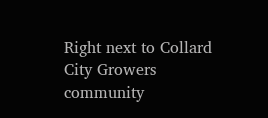Right next to Collard City Growers community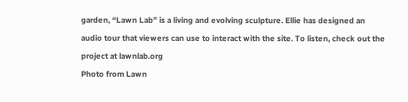garden, “Lawn Lab” is a living and evolving sculpture. Ellie has designed an audio tour that viewers can use to interact with the site. To listen, check out the project at lawnlab.org
Photo from Lawn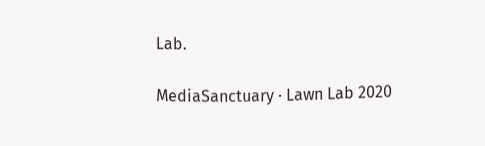Lab.

MediaSanctuary · Lawn Lab 2020